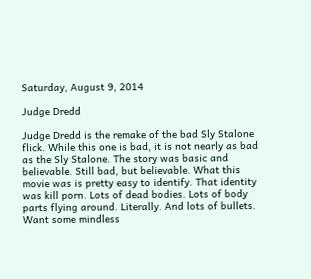Saturday, August 9, 2014

Judge Dredd

Judge Dredd is the remake of the bad Sly Stalone flick. While this one is bad, it is not nearly as bad as the Sly Stalone. The story was basic and believable. Still bad, but believable. What this movie was is pretty easy to identify. That identity was kill porn. Lots of dead bodies. Lots of body parts flying around. Literally. And lots of bullets. Want some mindless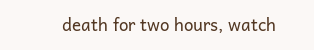death for two hours, watch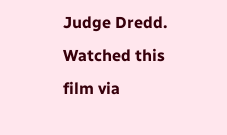Judge Dredd.  Watched this film via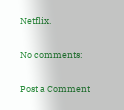Netflix.

No comments:

Post a Comment